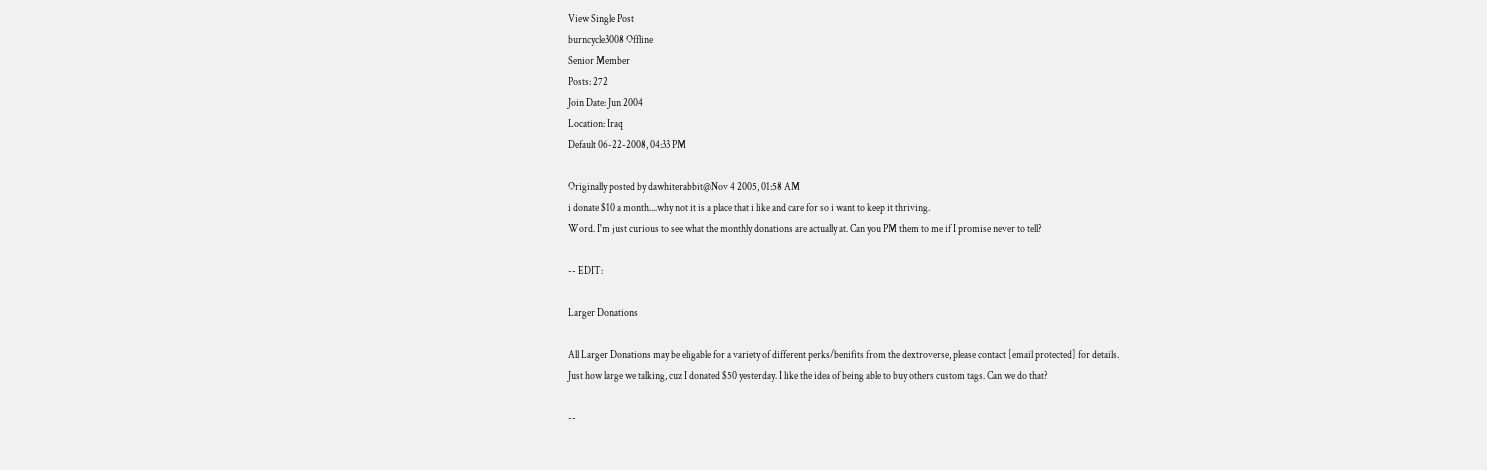View Single Post
burncycle3008 Offline
Senior Member
Posts: 272
Join Date: Jun 2004
Location: Iraq
Default 06-22-2008, 04:33 PM

Originally posted by dawhiterabbit@Nov 4 2005, 01:58 AM
i donate $10 a month....why not it is a place that i like and care for so i want to keep it thriving.
Word. I'm just curious to see what the monthly donations are actually at. Can you PM them to me if I promise never to tell?

-- EDIT:

Larger Donations

All Larger Donations may be eligable for a variety of different perks/benifits from the dextroverse, please contact [email protected] for details.
Just how large we talking, cuz I donated $50 yesterday. I like the idea of being able to buy others custom tags. Can we do that?

--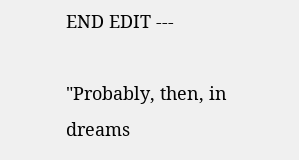END EDIT ---

"Probably, then, in dreams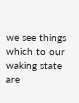we see things which to our waking state are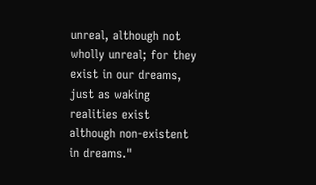unreal, although not wholly unreal; for they exist in our dreams, just as waking realities exist although non-existent in dreams."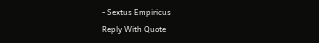- Sextus Empiricus
Reply With Quote